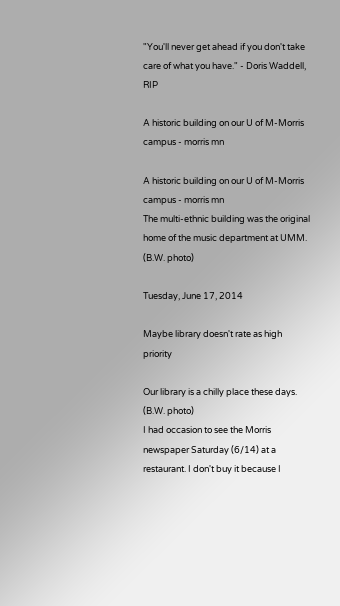"You'll never get ahead if you don't take care of what you have." - Doris Waddell, RIP

A historic building on our U of M-Morris campus - morris mn

A historic building on our U of M-Morris campus - morris mn
The multi-ethnic building was the original home of the music department at UMM. (B.W. photo)

Tuesday, June 17, 2014

Maybe library doesn't rate as high priority

Our library is a chilly place these days. (B.W. photo)
I had occasion to see the Morris newspaper Saturday (6/14) at a restaurant. I don't buy it because I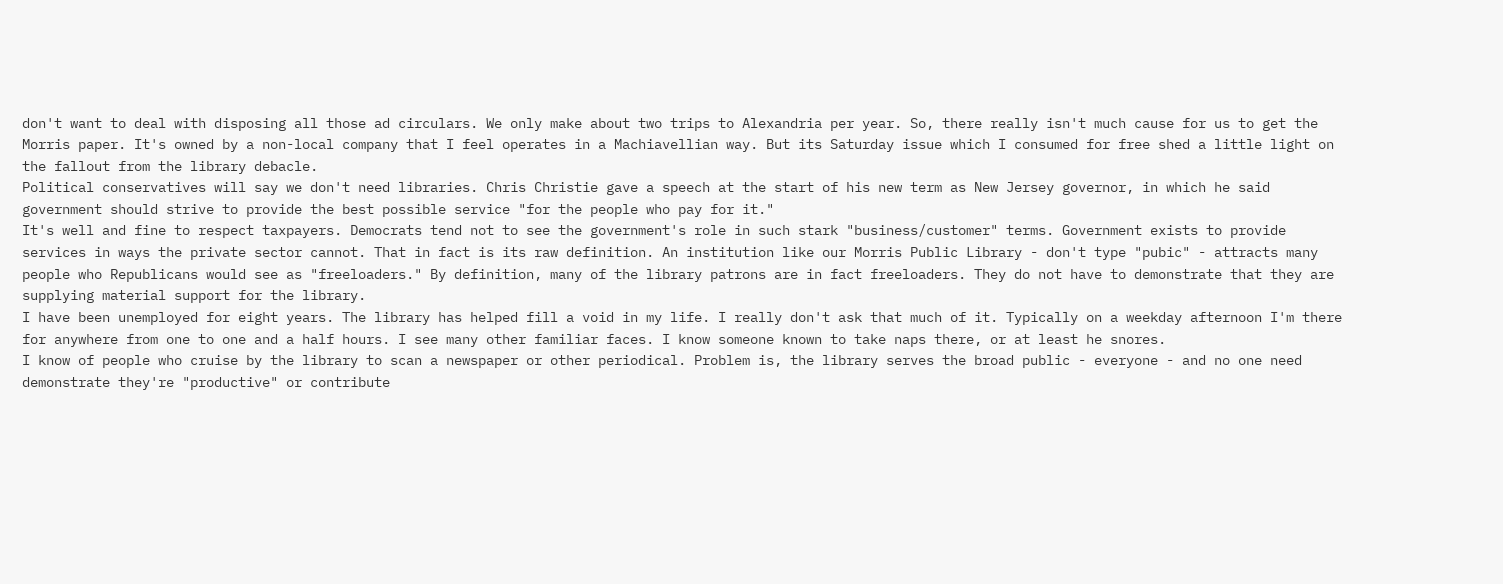don't want to deal with disposing all those ad circulars. We only make about two trips to Alexandria per year. So, there really isn't much cause for us to get the Morris paper. It's owned by a non-local company that I feel operates in a Machiavellian way. But its Saturday issue which I consumed for free shed a little light on the fallout from the library debacle.
Political conservatives will say we don't need libraries. Chris Christie gave a speech at the start of his new term as New Jersey governor, in which he said government should strive to provide the best possible service "for the people who pay for it."
It's well and fine to respect taxpayers. Democrats tend not to see the government's role in such stark "business/customer" terms. Government exists to provide services in ways the private sector cannot. That in fact is its raw definition. An institution like our Morris Public Library - don't type "pubic" - attracts many people who Republicans would see as "freeloaders." By definition, many of the library patrons are in fact freeloaders. They do not have to demonstrate that they are supplying material support for the library.
I have been unemployed for eight years. The library has helped fill a void in my life. I really don't ask that much of it. Typically on a weekday afternoon I'm there for anywhere from one to one and a half hours. I see many other familiar faces. I know someone known to take naps there, or at least he snores.
I know of people who cruise by the library to scan a newspaper or other periodical. Problem is, the library serves the broad public - everyone - and no one need demonstrate they're "productive" or contribute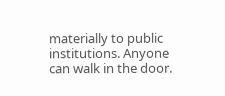materially to public institutions. Anyone can walk in the door.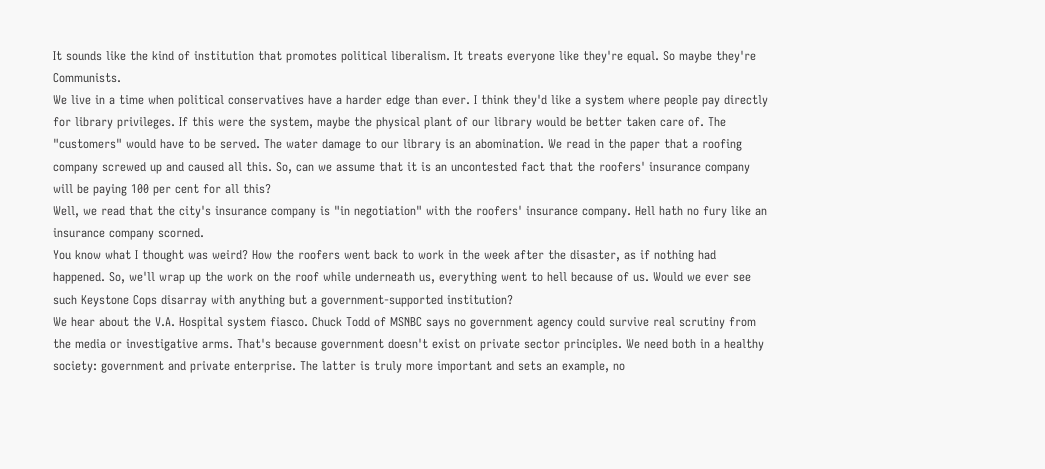It sounds like the kind of institution that promotes political liberalism. It treats everyone like they're equal. So maybe they're Communists.
We live in a time when political conservatives have a harder edge than ever. I think they'd like a system where people pay directly for library privileges. If this were the system, maybe the physical plant of our library would be better taken care of. The "customers" would have to be served. The water damage to our library is an abomination. We read in the paper that a roofing company screwed up and caused all this. So, can we assume that it is an uncontested fact that the roofers' insurance company will be paying 100 per cent for all this?
Well, we read that the city's insurance company is "in negotiation" with the roofers' insurance company. Hell hath no fury like an insurance company scorned.
You know what I thought was weird? How the roofers went back to work in the week after the disaster, as if nothing had happened. So, we'll wrap up the work on the roof while underneath us, everything went to hell because of us. Would we ever see such Keystone Cops disarray with anything but a government-supported institution?
We hear about the V.A. Hospital system fiasco. Chuck Todd of MSNBC says no government agency could survive real scrutiny from the media or investigative arms. That's because government doesn't exist on private sector principles. We need both in a healthy society: government and private enterprise. The latter is truly more important and sets an example, no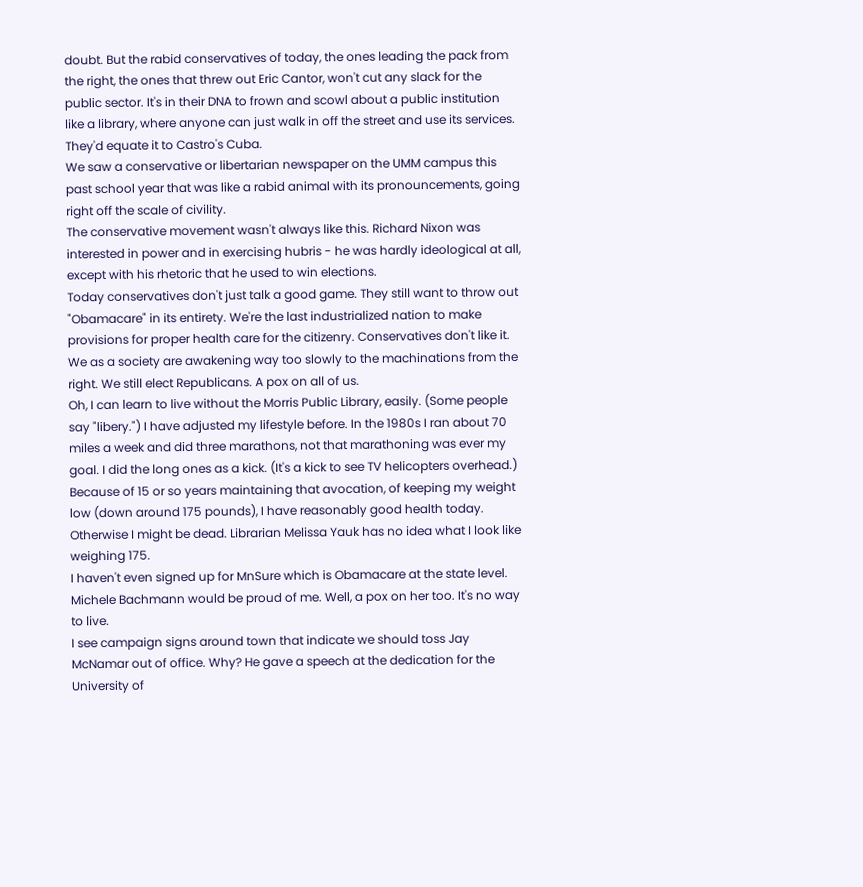doubt. But the rabid conservatives of today, the ones leading the pack from the right, the ones that threw out Eric Cantor, won't cut any slack for the public sector. It's in their DNA to frown and scowl about a public institution like a library, where anyone can just walk in off the street and use its services. They'd equate it to Castro's Cuba.
We saw a conservative or libertarian newspaper on the UMM campus this past school year that was like a rabid animal with its pronouncements, going right off the scale of civility.
The conservative movement wasn't always like this. Richard Nixon was interested in power and in exercising hubris - he was hardly ideological at all, except with his rhetoric that he used to win elections.
Today conservatives don't just talk a good game. They still want to throw out "Obamacare" in its entirety. We're the last industrialized nation to make provisions for proper health care for the citizenry. Conservatives don't like it.
We as a society are awakening way too slowly to the machinations from the right. We still elect Republicans. A pox on all of us.
Oh, I can learn to live without the Morris Public Library, easily. (Some people say "libery.") I have adjusted my lifestyle before. In the 1980s I ran about 70 miles a week and did three marathons, not that marathoning was ever my goal. I did the long ones as a kick. (It's a kick to see TV helicopters overhead.) Because of 15 or so years maintaining that avocation, of keeping my weight low (down around 175 pounds), I have reasonably good health today. Otherwise I might be dead. Librarian Melissa Yauk has no idea what I look like weighing 175.
I haven't even signed up for MnSure which is Obamacare at the state level. Michele Bachmann would be proud of me. Well, a pox on her too. It's no way to live.
I see campaign signs around town that indicate we should toss Jay McNamar out of office. Why? He gave a speech at the dedication for the University of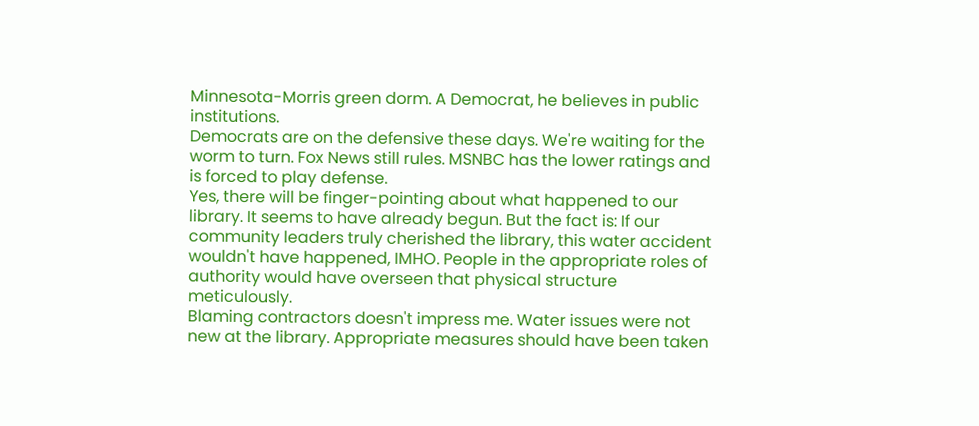Minnesota-Morris green dorm. A Democrat, he believes in public institutions.
Democrats are on the defensive these days. We're waiting for the worm to turn. Fox News still rules. MSNBC has the lower ratings and is forced to play defense.
Yes, there will be finger-pointing about what happened to our library. It seems to have already begun. But the fact is: If our community leaders truly cherished the library, this water accident wouldn't have happened, IMHO. People in the appropriate roles of authority would have overseen that physical structure meticulously.
Blaming contractors doesn't impress me. Water issues were not new at the library. Appropriate measures should have been taken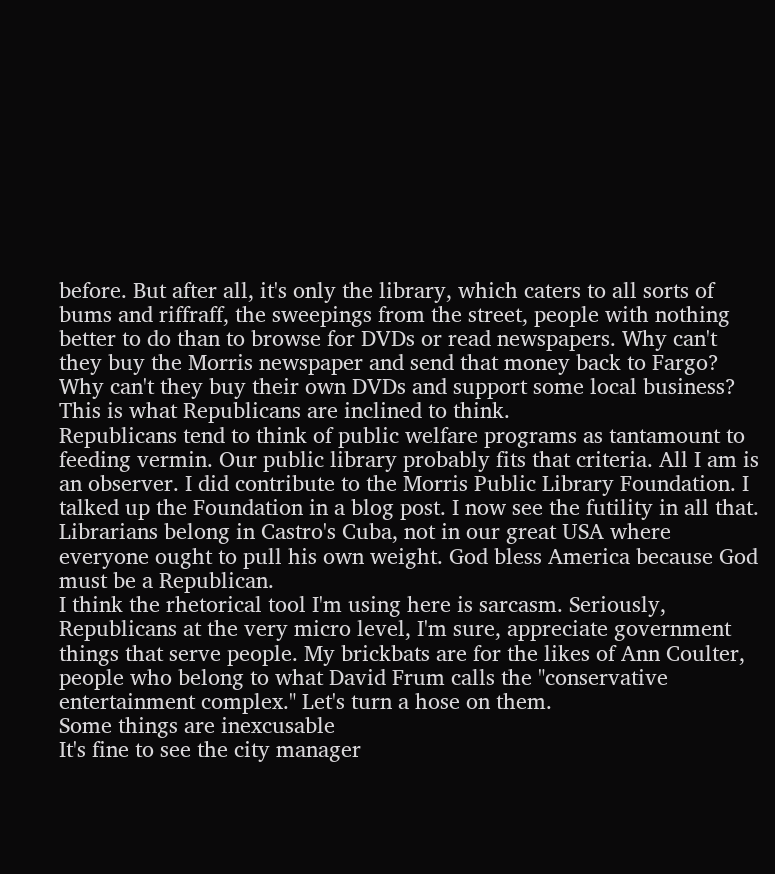before. But after all, it's only the library, which caters to all sorts of bums and riffraff, the sweepings from the street, people with nothing better to do than to browse for DVDs or read newspapers. Why can't they buy the Morris newspaper and send that money back to Fargo? Why can't they buy their own DVDs and support some local business? This is what Republicans are inclined to think.
Republicans tend to think of public welfare programs as tantamount to feeding vermin. Our public library probably fits that criteria. All I am is an observer. I did contribute to the Morris Public Library Foundation. I talked up the Foundation in a blog post. I now see the futility in all that. Librarians belong in Castro's Cuba, not in our great USA where everyone ought to pull his own weight. God bless America because God must be a Republican.
I think the rhetorical tool I'm using here is sarcasm. Seriously, Republicans at the very micro level, I'm sure, appreciate government things that serve people. My brickbats are for the likes of Ann Coulter, people who belong to what David Frum calls the "conservative entertainment complex." Let's turn a hose on them.
Some things are inexcusable
It's fine to see the city manager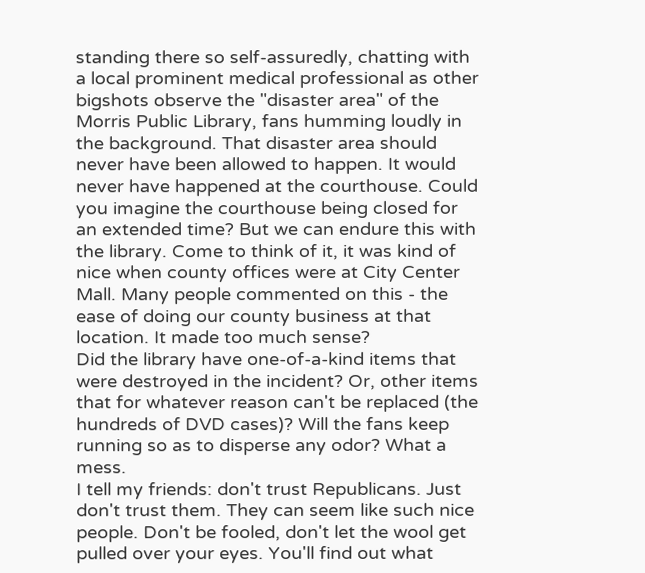standing there so self-assuredly, chatting with a local prominent medical professional as other bigshots observe the "disaster area" of the Morris Public Library, fans humming loudly in the background. That disaster area should never have been allowed to happen. It would never have happened at the courthouse. Could you imagine the courthouse being closed for an extended time? But we can endure this with the library. Come to think of it, it was kind of nice when county offices were at City Center Mall. Many people commented on this - the ease of doing our county business at that location. It made too much sense?
Did the library have one-of-a-kind items that were destroyed in the incident? Or, other items that for whatever reason can't be replaced (the hundreds of DVD cases)? Will the fans keep running so as to disperse any odor? What a mess.
I tell my friends: don't trust Republicans. Just don't trust them. They can seem like such nice people. Don't be fooled, don't let the wool get pulled over your eyes. You'll find out what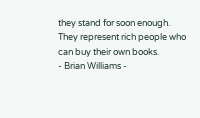they stand for soon enough. They represent rich people who can buy their own books.
- Brian Williams -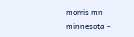morris mn minnesota -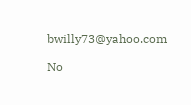bwilly73@yahoo.com

No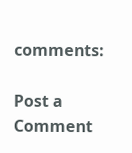comments:

Post a Comment